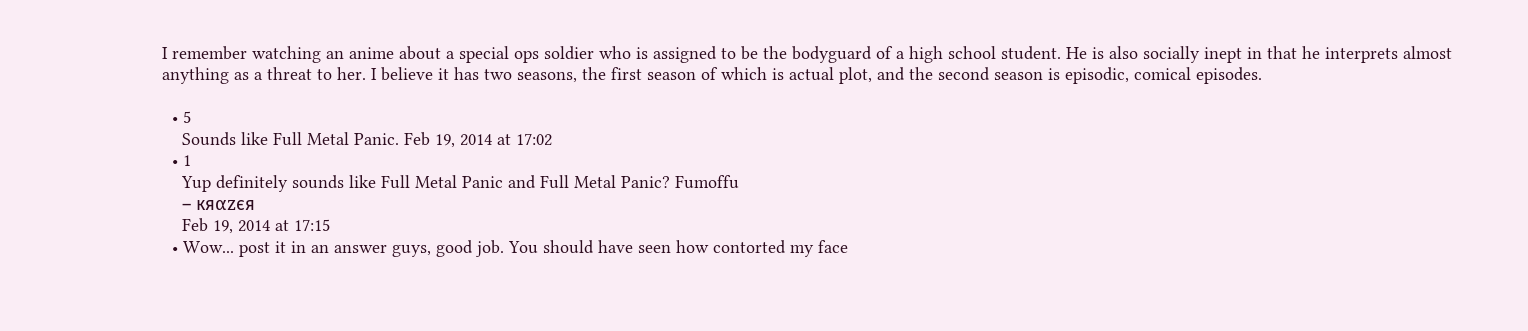I remember watching an anime about a special ops soldier who is assigned to be the bodyguard of a high school student. He is also socially inept in that he interprets almost anything as a threat to her. I believe it has two seasons, the first season of which is actual plot, and the second season is episodic, comical episodes.

  • 5
    Sounds like Full Metal Panic. Feb 19, 2014 at 17:02
  • 1
    Yup definitely sounds like Full Metal Panic and Full Metal Panic? Fumoffu
    – кяαzєя
    Feb 19, 2014 at 17:15
  • Wow... post it in an answer guys, good job. You should have seen how contorted my face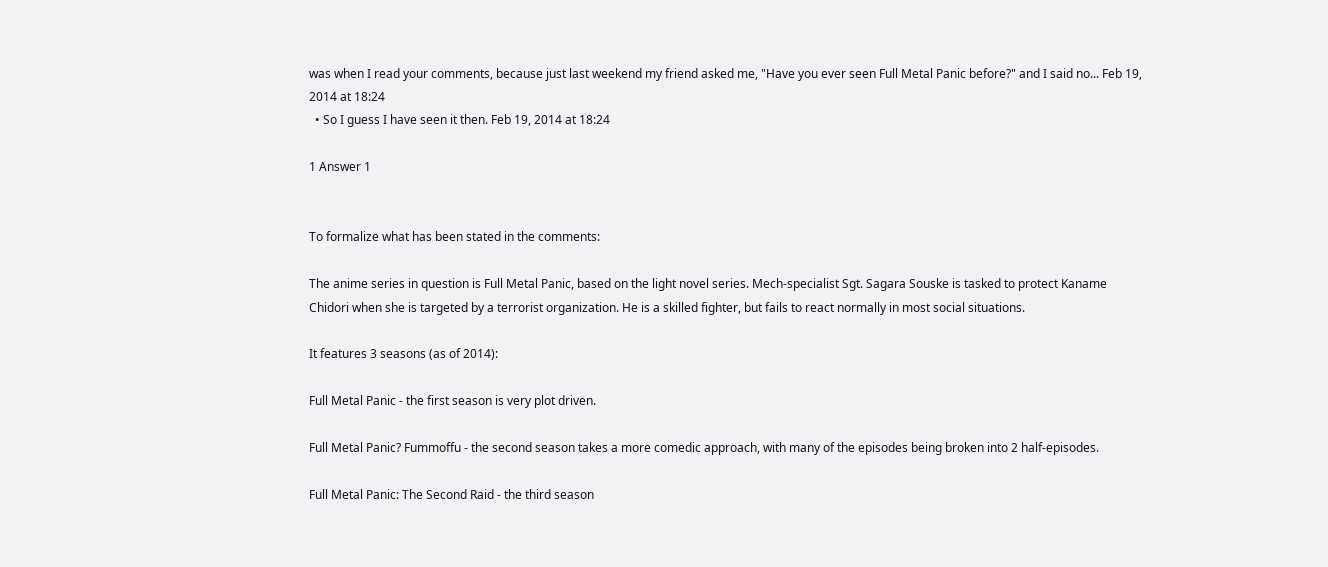was when I read your comments, because just last weekend my friend asked me, "Have you ever seen Full Metal Panic before?" and I said no... Feb 19, 2014 at 18:24
  • So I guess I have seen it then. Feb 19, 2014 at 18:24

1 Answer 1


To formalize what has been stated in the comments:

The anime series in question is Full Metal Panic, based on the light novel series. Mech-specialist Sgt. Sagara Souske is tasked to protect Kaname Chidori when she is targeted by a terrorist organization. He is a skilled fighter, but fails to react normally in most social situations.

It features 3 seasons (as of 2014):

Full Metal Panic - the first season is very plot driven.

Full Metal Panic? Fummoffu - the second season takes a more comedic approach, with many of the episodes being broken into 2 half-episodes.

Full Metal Panic: The Second Raid - the third season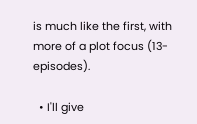is much like the first, with more of a plot focus (13-episodes).

  • I'll give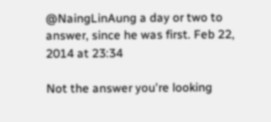@NaingLinAung a day or two to answer, since he was first. Feb 22, 2014 at 23:34

Not the answer you're looking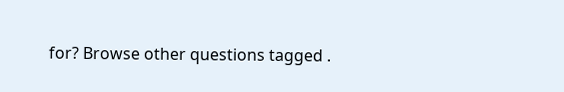for? Browse other questions tagged .